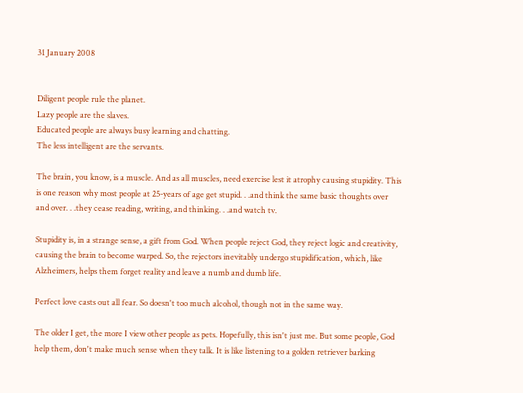31 January 2008


Diligent people rule the planet.
Lazy people are the slaves.
Educated people are always busy learning and chatting.
The less intelligent are the servants.

The brain, you know, is a muscle. And as all muscles, need exercise lest it atrophy causing stupidity. This is one reason why most people at 25-years of age get stupid. . .and think the same basic thoughts over and over. . .they cease reading, writing, and thinking. . .and watch tv.

Stupidity is, in a strange sense, a gift from God. When people reject God, they reject logic and creativity, causing the brain to become warped. So, the rejectors inevitably undergo stupidification, which, like Alzheimers, helps them forget reality and leave a numb and dumb life.

Perfect love casts out all fear. So doesn't too much alcohol, though not in the same way.

The older I get, the more I view other people as pets. Hopefully, this isn't just me. But some people, God help them, don't make much sense when they talk. It is like listening to a golden retriever barking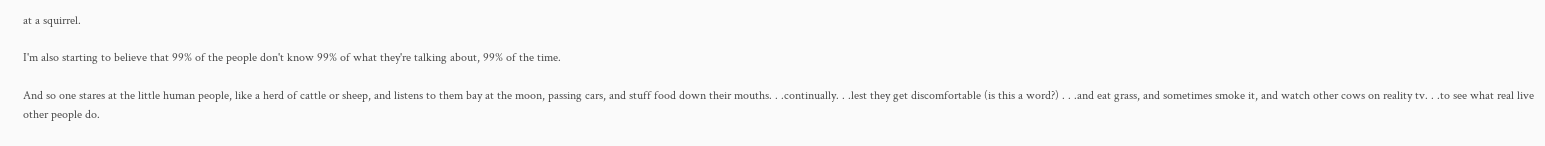at a squirrel.

I'm also starting to believe that 99% of the people don't know 99% of what they're talking about, 99% of the time.

And so one stares at the little human people, like a herd of cattle or sheep, and listens to them bay at the moon, passing cars, and stuff food down their mouths. . .continually. . .lest they get discomfortable (is this a word?) . . .and eat grass, and sometimes smoke it, and watch other cows on reality tv. . .to see what real live other people do.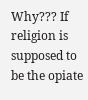Why??? If religion is supposed to be the opiate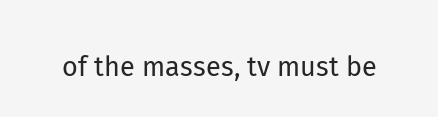of the masses, tv must be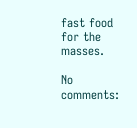fast food for the masses.

No comments: